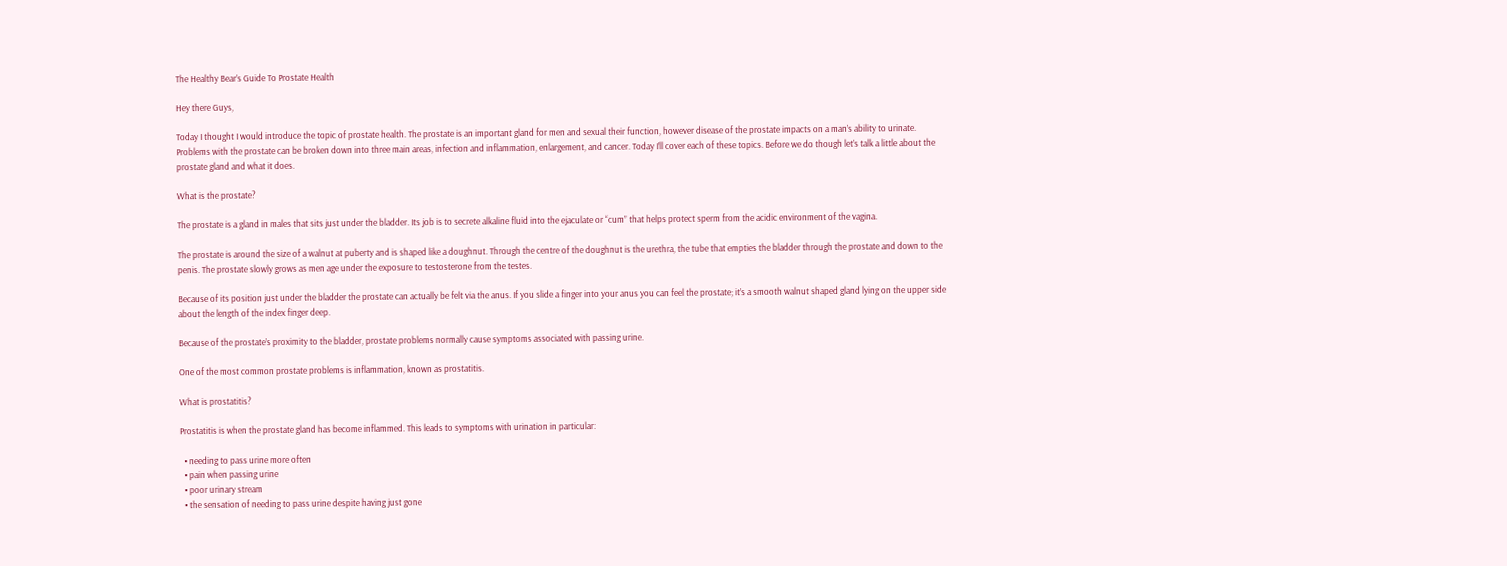The Healthy Bear’s Guide To Prostate Health

Hey there Guys,

Today I thought I would introduce the topic of prostate health. The prostate is an important gland for men and sexual their function, however disease of the prostate impacts on a man’s ability to urinate. Problems with the prostate can be broken down into three main areas, infection and inflammation, enlargement, and cancer. Today I’ll cover each of these topics. Before we do though let’s talk a little about the prostate gland and what it does.

What is the prostate?

The prostate is a gland in males that sits just under the bladder. Its job is to secrete alkaline fluid into the ejaculate or “cum” that helps protect sperm from the acidic environment of the vagina.

The prostate is around the size of a walnut at puberty and is shaped like a doughnut. Through the centre of the doughnut is the urethra, the tube that empties the bladder through the prostate and down to the penis. The prostate slowly grows as men age under the exposure to testosterone from the testes.

Because of its position just under the bladder the prostate can actually be felt via the anus. If you slide a finger into your anus you can feel the prostate; it’s a smooth walnut shaped gland lying on the upper side about the length of the index finger deep.

Because of the prostate’s proximity to the bladder, prostate problems normally cause symptoms associated with passing urine.

One of the most common prostate problems is inflammation, known as prostatitis.

What is prostatitis?

Prostatitis is when the prostate gland has become inflammed. This leads to symptoms with urination in particular:

  • needing to pass urine more often
  • pain when passing urine
  • poor urinary stream
  • the sensation of needing to pass urine despite having just gone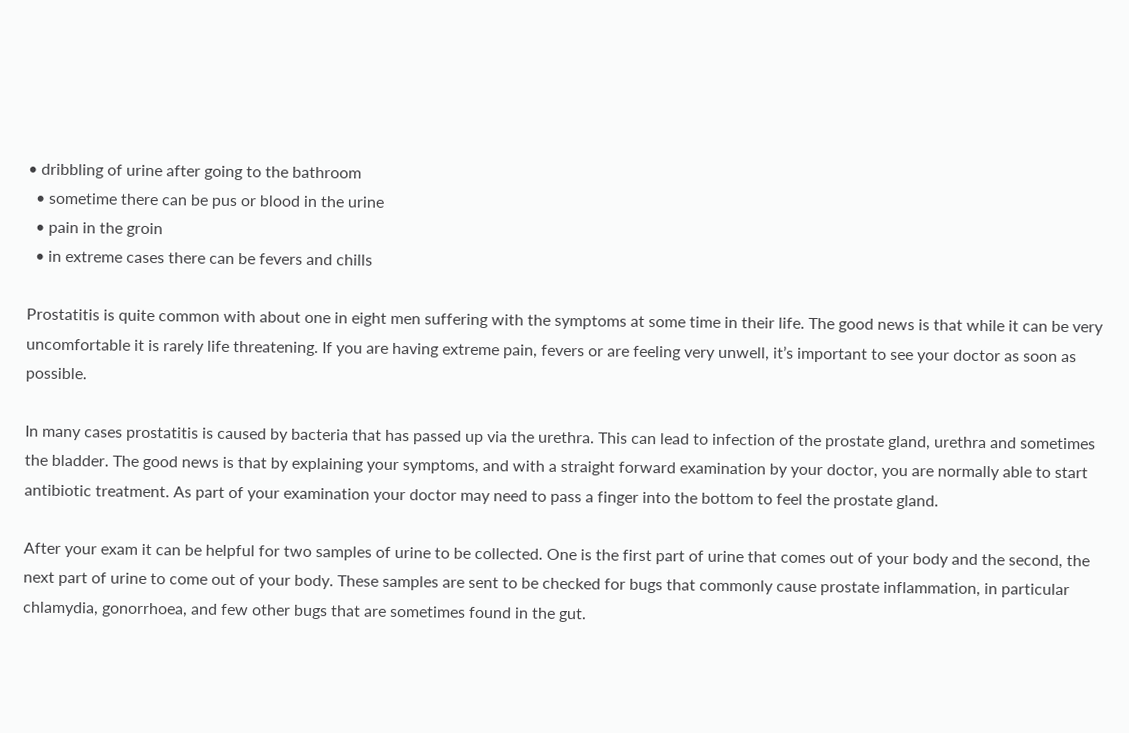• dribbling of urine after going to the bathroom
  • sometime there can be pus or blood in the urine
  • pain in the groin
  • in extreme cases there can be fevers and chills

Prostatitis is quite common with about one in eight men suffering with the symptoms at some time in their life. The good news is that while it can be very uncomfortable it is rarely life threatening. If you are having extreme pain, fevers or are feeling very unwell, it’s important to see your doctor as soon as possible.

In many cases prostatitis is caused by bacteria that has passed up via the urethra. This can lead to infection of the prostate gland, urethra and sometimes the bladder. The good news is that by explaining your symptoms, and with a straight forward examination by your doctor, you are normally able to start antibiotic treatment. As part of your examination your doctor may need to pass a finger into the bottom to feel the prostate gland.

After your exam it can be helpful for two samples of urine to be collected. One is the first part of urine that comes out of your body and the second, the next part of urine to come out of your body. These samples are sent to be checked for bugs that commonly cause prostate inflammation, in particular chlamydia, gonorrhoea, and few other bugs that are sometimes found in the gut.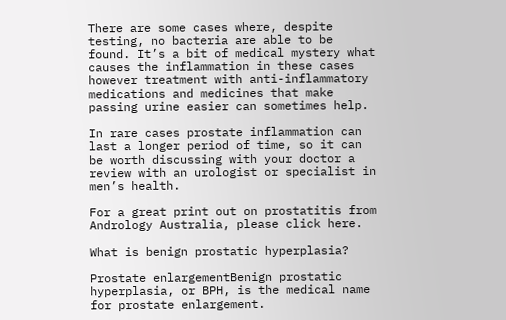There are some cases where, despite testing, no bacteria are able to be found. It’s a bit of medical mystery what causes the inflammation in these cases however treatment with anti-inflammatory medications and medicines that make passing urine easier can sometimes help.

In rare cases prostate inflammation can last a longer period of time, so it can be worth discussing with your doctor a review with an urologist or specialist in men’s health.

For a great print out on prostatitis from Andrology Australia, please click here.

What is benign prostatic hyperplasia?

Prostate enlargementBenign prostatic hyperplasia, or BPH, is the medical name for prostate enlargement.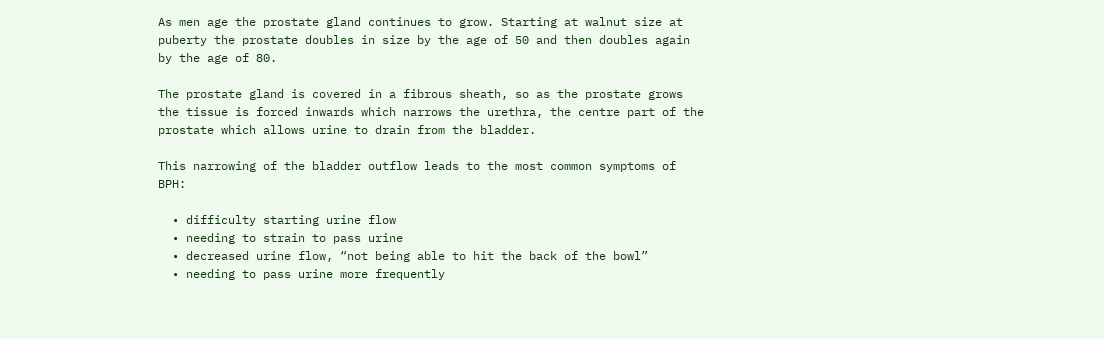As men age the prostate gland continues to grow. Starting at walnut size at puberty the prostate doubles in size by the age of 50 and then doubles again by the age of 80.

The prostate gland is covered in a fibrous sheath, so as the prostate grows the tissue is forced inwards which narrows the urethra, the centre part of the prostate which allows urine to drain from the bladder.

This narrowing of the bladder outflow leads to the most common symptoms of BPH:

  • difficulty starting urine flow
  • needing to strain to pass urine
  • decreased urine flow, “not being able to hit the back of the bowl”
  • needing to pass urine more frequently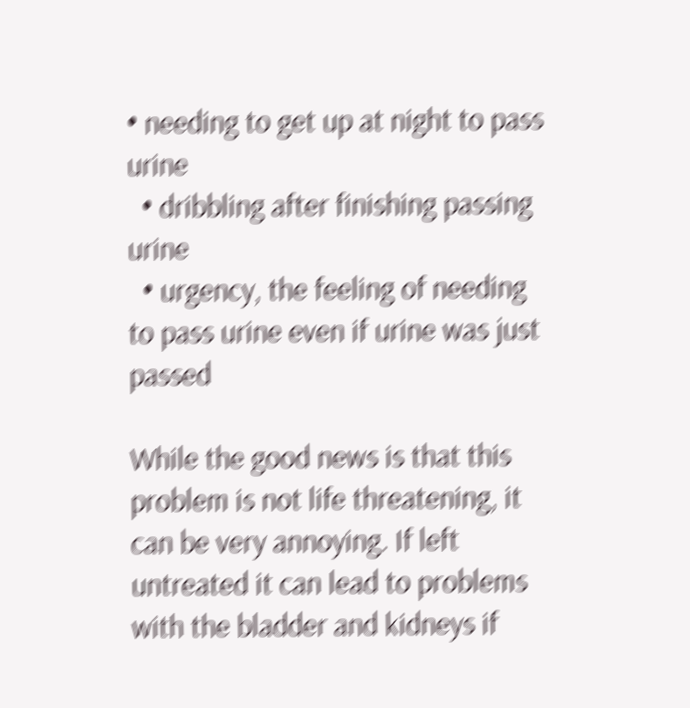• needing to get up at night to pass urine
  • dribbling after finishing passing urine
  • urgency, the feeling of needing to pass urine even if urine was just passed

While the good news is that this problem is not life threatening, it can be very annoying. If left untreated it can lead to problems with the bladder and kidneys if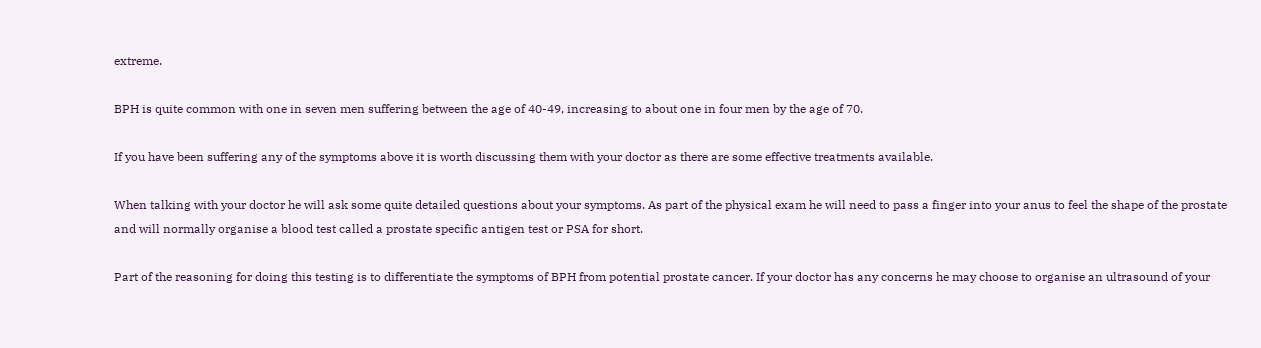extreme.

BPH is quite common with one in seven men suffering between the age of 40-49, increasing to about one in four men by the age of 70.

If you have been suffering any of the symptoms above it is worth discussing them with your doctor as there are some effective treatments available.

When talking with your doctor he will ask some quite detailed questions about your symptoms. As part of the physical exam he will need to pass a finger into your anus to feel the shape of the prostate and will normally organise a blood test called a prostate specific antigen test or PSA for short.

Part of the reasoning for doing this testing is to differentiate the symptoms of BPH from potential prostate cancer. If your doctor has any concerns he may choose to organise an ultrasound of your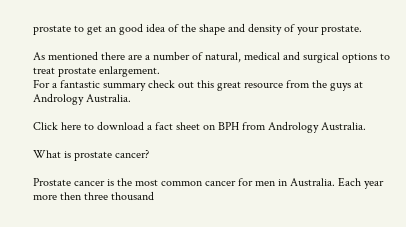prostate to get an good idea of the shape and density of your prostate.

As mentioned there are a number of natural, medical and surgical options to treat prostate enlargement.
For a fantastic summary check out this great resource from the guys at Andrology Australia.

Click here to download a fact sheet on BPH from Andrology Australia.

What is prostate cancer?

Prostate cancer is the most common cancer for men in Australia. Each year more then three thousand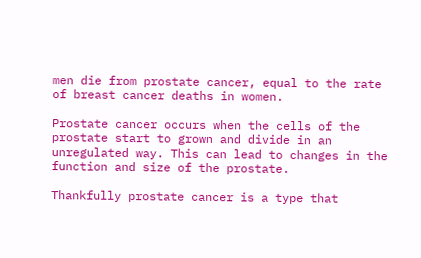men die from prostate cancer, equal to the rate of breast cancer deaths in women.

Prostate cancer occurs when the cells of the prostate start to grown and divide in an unregulated way. This can lead to changes in the function and size of the prostate.

Thankfully prostate cancer is a type that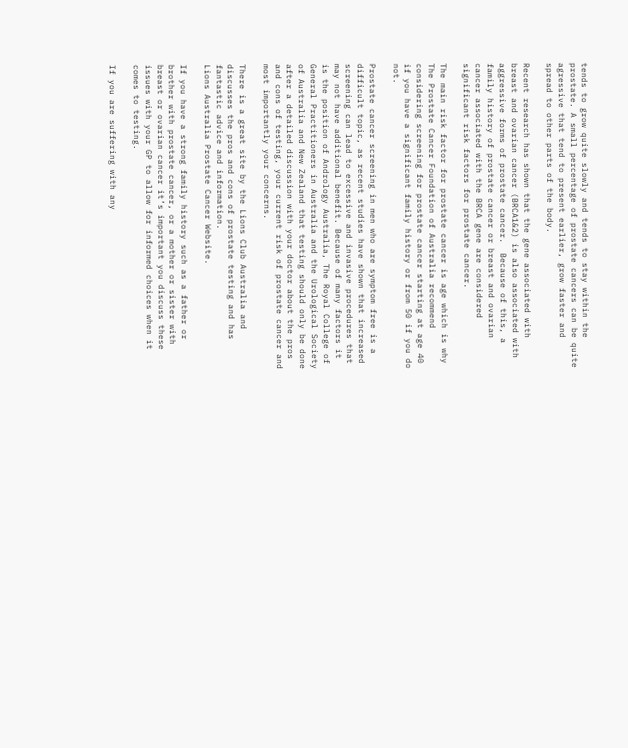tends to grow quite slowly and tends to stay within the prostate. A small percentage of prostate cancers can be quite agressive that tend to present earlier, grow faster and spread to other parts of the body.

Recent research has shown that the gene associated with breast and ovarian cancer (BRCA1&2) is also associated with aggressive forms of prostate cancer.  Because of this, a family history of prostate cancer or breast and ovarian cancer associated with the BRCA gene are considered significant risk factors for prostate cancer.

The main risk factor for prostate cancer is age which is why The Prostate Cancer Foundation of Australia recommend considering screening for prostate cancer starting at age 40 if you have a significant family history or from 50 if you do not.

Prostate cancer screening in men who are symptom free is a difficult topic, as recent studies have shown that increased screening can lead to excessive and invasive procedures that may not have additional benefit. Because of many factors it is the position of Andrology Australia, The Royal College of General Practitioners in Australia and the Urological Society of Australia and New Zealand that testing should only be done after a detailed discussion with your doctor about the pros and cons of testing, your current risk of prostate cancer and most importantly your concerns.

There is a great site by the Lions Club Australia and discusses the pros and cons of prostate testing and has fantastic advice and information.
Lions Australia Prostate Cancer Website.

If you have a strong family history such as a father or brother with prostate cancer, or a mother or sister with breast or ovarian cancer it’s important you discuss these issues with your GP to allow for informed choices when it comes to testing.

If you are suffering with any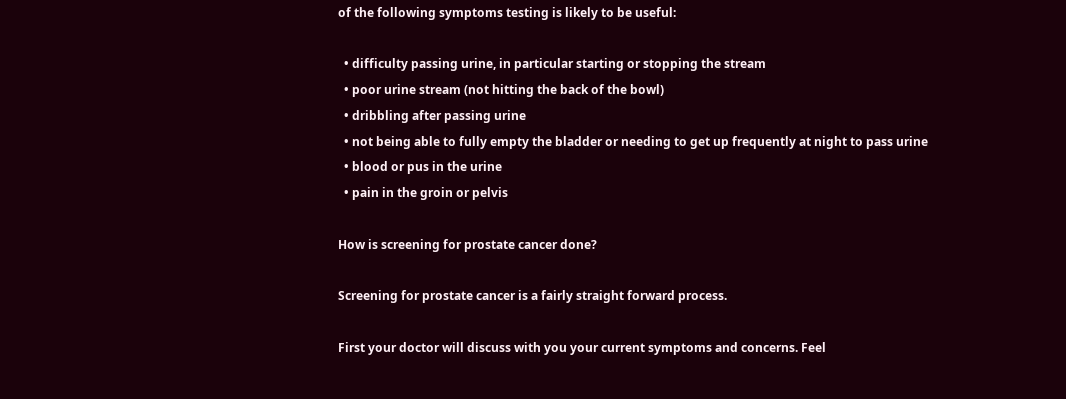of the following symptoms testing is likely to be useful:

  • difficulty passing urine, in particular starting or stopping the stream
  • poor urine stream (not hitting the back of the bowl)
  • dribbling after passing urine
  • not being able to fully empty the bladder or needing to get up frequently at night to pass urine
  • blood or pus in the urine
  • pain in the groin or pelvis

How is screening for prostate cancer done?

Screening for prostate cancer is a fairly straight forward process.

First your doctor will discuss with you your current symptoms and concerns. Feel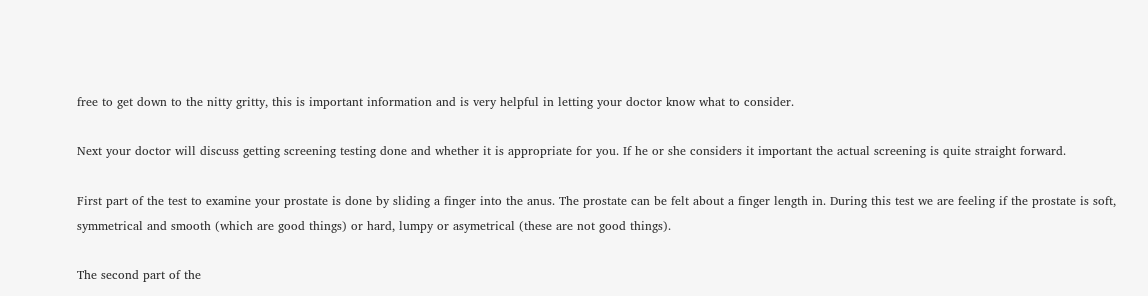free to get down to the nitty gritty, this is important information and is very helpful in letting your doctor know what to consider.

Next your doctor will discuss getting screening testing done and whether it is appropriate for you. If he or she considers it important the actual screening is quite straight forward.

First part of the test to examine your prostate is done by sliding a finger into the anus. The prostate can be felt about a finger length in. During this test we are feeling if the prostate is soft, symmetrical and smooth (which are good things) or hard, lumpy or asymetrical (these are not good things).

The second part of the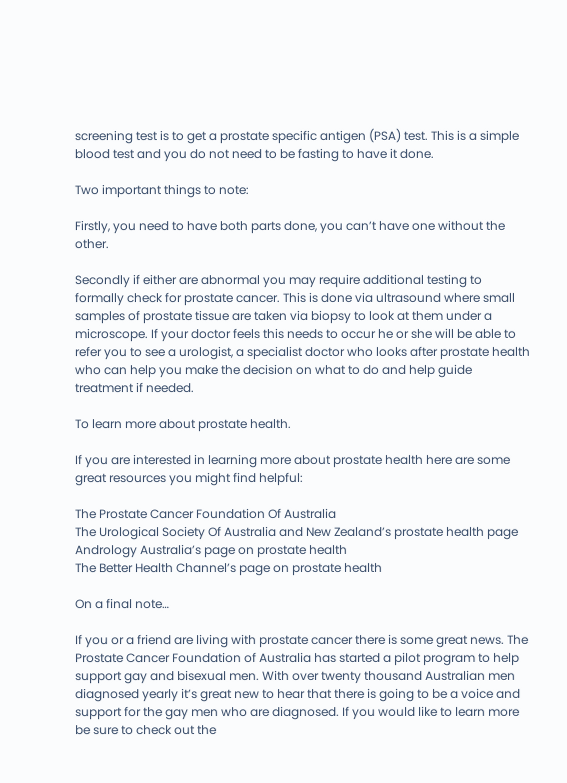screening test is to get a prostate specific antigen (PSA) test. This is a simple blood test and you do not need to be fasting to have it done.

Two important things to note:

Firstly, you need to have both parts done, you can’t have one without the other.

Secondly if either are abnormal you may require additional testing to formally check for prostate cancer. This is done via ultrasound where small samples of prostate tissue are taken via biopsy to look at them under a microscope. If your doctor feels this needs to occur he or she will be able to refer you to see a urologist, a specialist doctor who looks after prostate health who can help you make the decision on what to do and help guide treatment if needed.

To learn more about prostate health.

If you are interested in learning more about prostate health here are some great resources you might find helpful:

The Prostate Cancer Foundation Of Australia
The Urological Society Of Australia and New Zealand’s prostate health page
Andrology Australia’s page on prostate health
The Better Health Channel’s page on prostate health

On a final note…

If you or a friend are living with prostate cancer there is some great news. The Prostate Cancer Foundation of Australia has started a pilot program to help support gay and bisexual men. With over twenty thousand Australian men diagnosed yearly it’s great new to hear that there is going to be a voice and support for the gay men who are diagnosed. If you would like to learn more be sure to check out the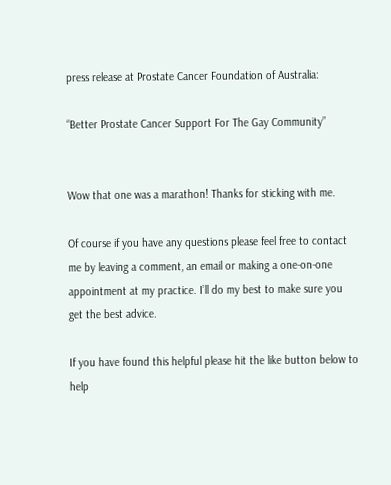press release at Prostate Cancer Foundation of Australia:

“Better Prostate Cancer Support For The Gay Community”


Wow that one was a marathon! Thanks for sticking with me.

Of course if you have any questions please feel free to contact me by leaving a comment, an email or making a one-on-one appointment at my practice. I’ll do my best to make sure you get the best advice.

If you have found this helpful please hit the like button below to help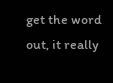get the word out, it really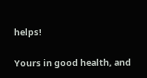helps!

Yours in good health, and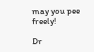may you pee freely!

Dr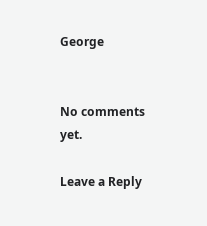George


No comments yet.

Leave a Reply